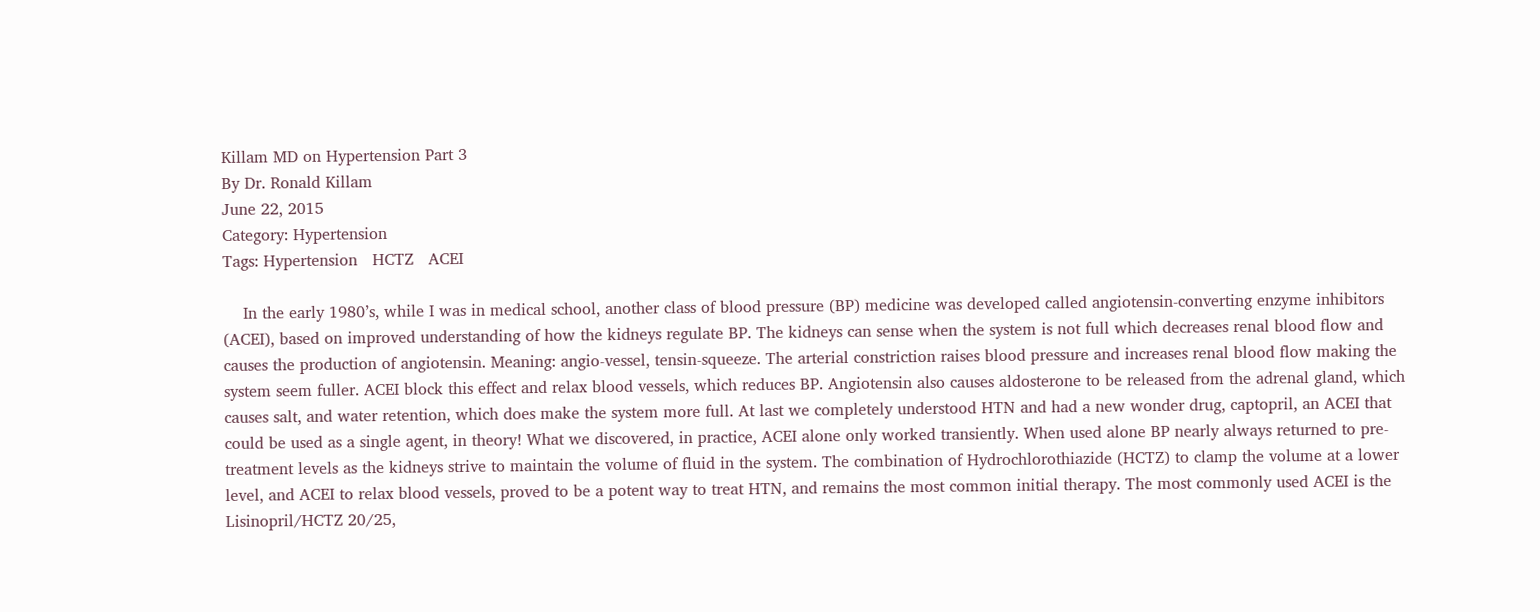Killam MD on Hypertension Part 3
By Dr. Ronald Killam
June 22, 2015
Category: Hypertension
Tags: Hypertension   HCTZ   ACEI

    In the early 1980’s, while I was in medical school, another class of blood pressure (BP) medicine was developed called angiotensin-converting enzyme inhibitors (ACEI), based on improved understanding of how the kidneys regulate BP. The kidneys can sense when the system is not full which decreases renal blood flow and causes the production of angiotensin. Meaning: angio-vessel, tensin-squeeze. The arterial constriction raises blood pressure and increases renal blood flow making the system seem fuller. ACEI block this effect and relax blood vessels, which reduces BP. Angiotensin also causes aldosterone to be released from the adrenal gland, which causes salt, and water retention, which does make the system more full. At last we completely understood HTN and had a new wonder drug, captopril, an ACEI that could be used as a single agent, in theory! What we discovered, in practice, ACEI alone only worked transiently. When used alone BP nearly always returned to pre-treatment levels as the kidneys strive to maintain the volume of fluid in the system. The combination of Hydrochlorothiazide (HCTZ) to clamp the volume at a lower level, and ACEI to relax blood vessels, proved to be a potent way to treat HTN, and remains the most common initial therapy. The most commonly used ACEI is the Lisinopril/HCTZ 20/25,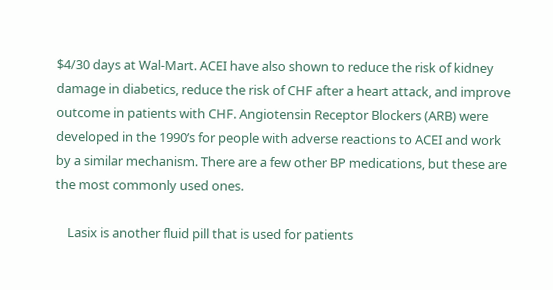$4/30 days at Wal-Mart. ACEI have also shown to reduce the risk of kidney damage in diabetics, reduce the risk of CHF after a heart attack, and improve outcome in patients with CHF. Angiotensin Receptor Blockers (ARB) were developed in the 1990’s for people with adverse reactions to ACEI and work by a similar mechanism. There are a few other BP medications, but these are the most commonly used ones.

    Lasix is another fluid pill that is used for patients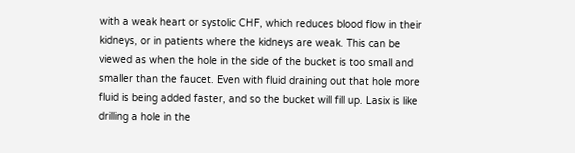with a weak heart or systolic CHF, which reduces blood flow in their kidneys, or in patients where the kidneys are weak. This can be viewed as when the hole in the side of the bucket is too small and smaller than the faucet. Even with fluid draining out that hole more fluid is being added faster, and so the bucket will fill up. Lasix is like drilling a hole in the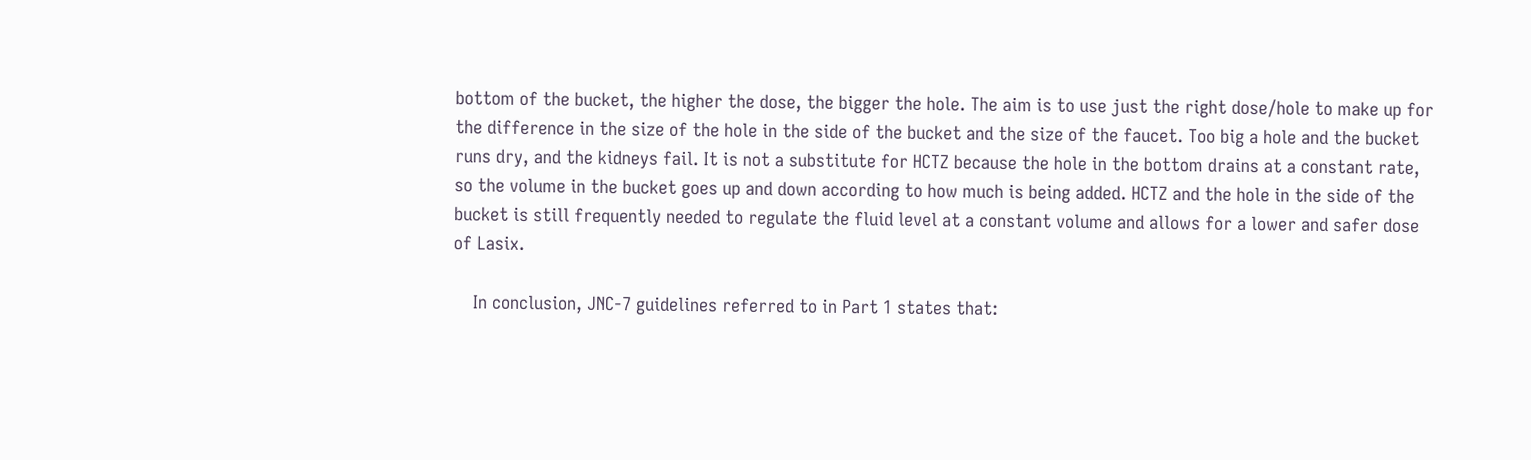bottom of the bucket, the higher the dose, the bigger the hole. The aim is to use just the right dose/hole to make up for the difference in the size of the hole in the side of the bucket and the size of the faucet. Too big a hole and the bucket runs dry, and the kidneys fail. It is not a substitute for HCTZ because the hole in the bottom drains at a constant rate, so the volume in the bucket goes up and down according to how much is being added. HCTZ and the hole in the side of the bucket is still frequently needed to regulate the fluid level at a constant volume and allows for a lower and safer dose of Lasix.

    In conclusion, JNC-7 guidelines referred to in Part 1 states that: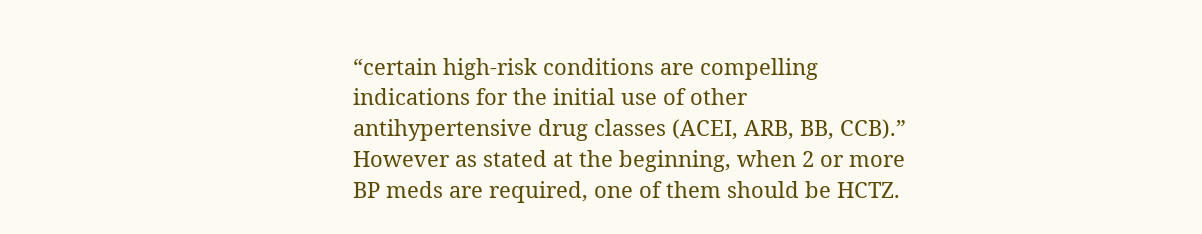“certain high-risk conditions are compelling indications for the initial use of other antihypertensive drug classes (ACEI, ARB, BB, CCB).” However as stated at the beginning, when 2 or more BP meds are required, one of them should be HCTZ.